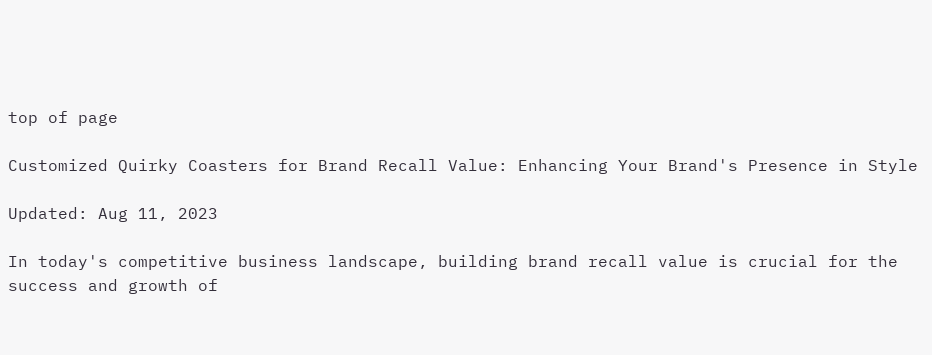top of page

Customized Quirky Coasters for Brand Recall Value: Enhancing Your Brand's Presence in Style

Updated: Aug 11, 2023

In today's competitive business landscape, building brand recall value is crucial for the success and growth of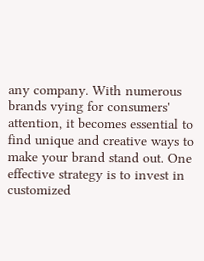any company. With numerous brands vying for consumers' attention, it becomes essential to find unique and creative ways to make your brand stand out. One effective strategy is to invest in customized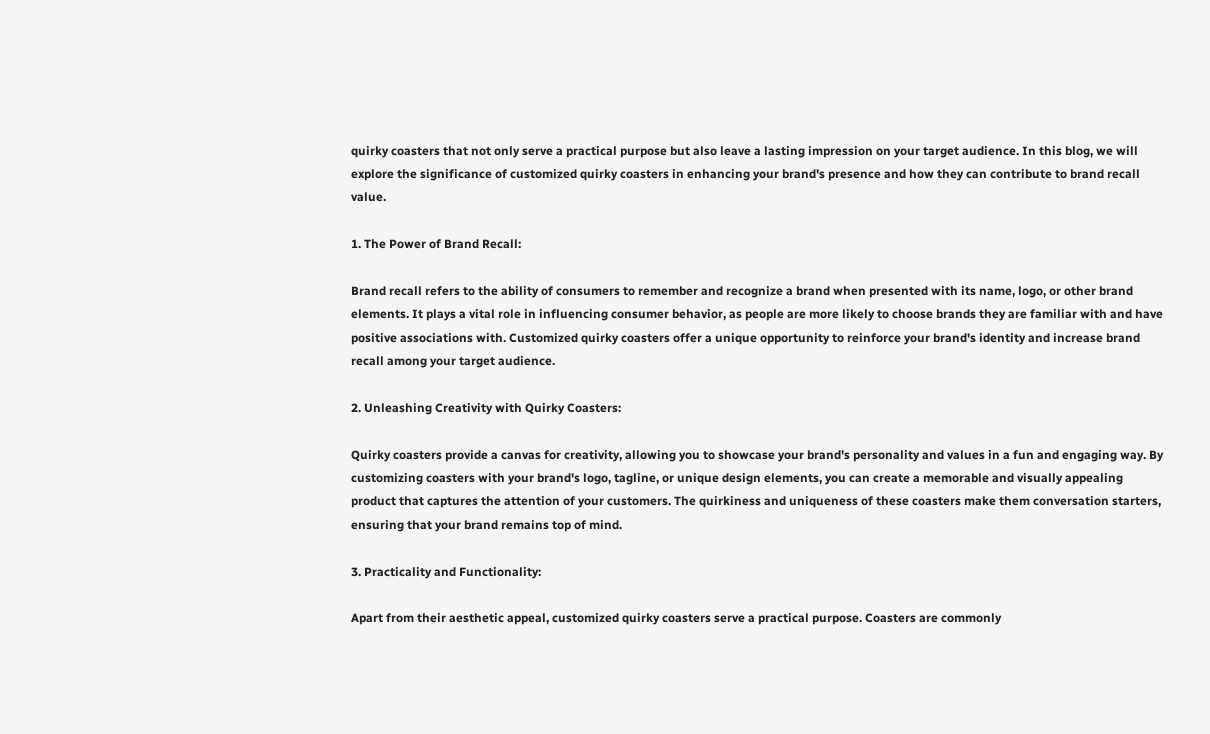quirky coasters that not only serve a practical purpose but also leave a lasting impression on your target audience. In this blog, we will explore the significance of customized quirky coasters in enhancing your brand's presence and how they can contribute to brand recall value.

1. The Power of Brand Recall:

Brand recall refers to the ability of consumers to remember and recognize a brand when presented with its name, logo, or other brand elements. It plays a vital role in influencing consumer behavior, as people are more likely to choose brands they are familiar with and have positive associations with. Customized quirky coasters offer a unique opportunity to reinforce your brand's identity and increase brand recall among your target audience.

2. Unleashing Creativity with Quirky Coasters:

Quirky coasters provide a canvas for creativity, allowing you to showcase your brand's personality and values in a fun and engaging way. By customizing coasters with your brand's logo, tagline, or unique design elements, you can create a memorable and visually appealing product that captures the attention of your customers. The quirkiness and uniqueness of these coasters make them conversation starters, ensuring that your brand remains top of mind.

3. Practicality and Functionality:

Apart from their aesthetic appeal, customized quirky coasters serve a practical purpose. Coasters are commonly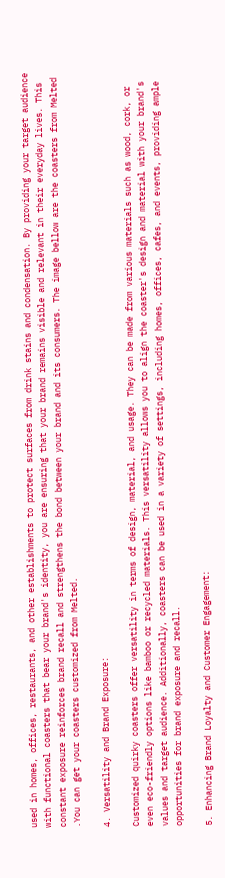used in homes, offices, restaurants, and other establishments to protect surfaces from drink stains and condensation. By providing your target audience with functional coasters that bear your brand's identity, you are ensuring that your brand remains visible and relevant in their everyday lives. This constant exposure reinforces brand recall and strengthens the bond between your brand and its consumers. The image bellow are the coasters from Melted .You can get your coasters customized from Melted.

4. Versatility and Brand Exposure:

Customized quirky coasters offer versatility in terms of design, material, and usage. They can be made from various materials such as wood, cork, or even eco-friendly options like bamboo or recycled materials. This versatility allows you to align the coaster's design and material with your brand's values and target audience. Additionally, coasters can be used in a variety of settings, including homes, offices, cafes, and events, providing ample opportunities for brand exposure and recall.

5. Enhancing Brand Loyalty and Customer Engagement: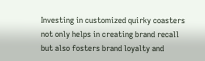Investing in customized quirky coasters not only helps in creating brand recall but also fosters brand loyalty and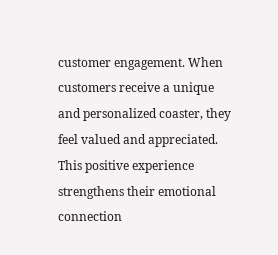customer engagement. When customers receive a unique and personalized coaster, they feel valued and appreciated. This positive experience strengthens their emotional connection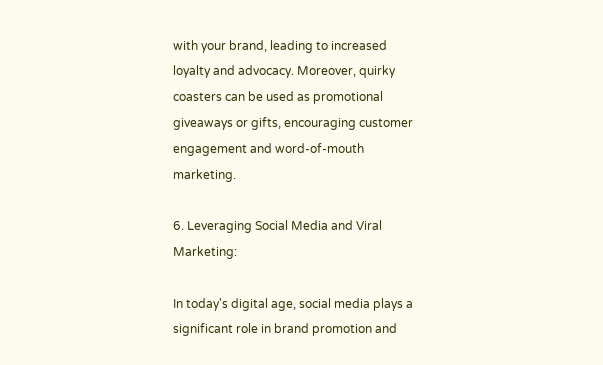with your brand, leading to increased loyalty and advocacy. Moreover, quirky coasters can be used as promotional giveaways or gifts, encouraging customer engagement and word-of-mouth marketing.

6. Leveraging Social Media and Viral Marketing:

In today's digital age, social media plays a significant role in brand promotion and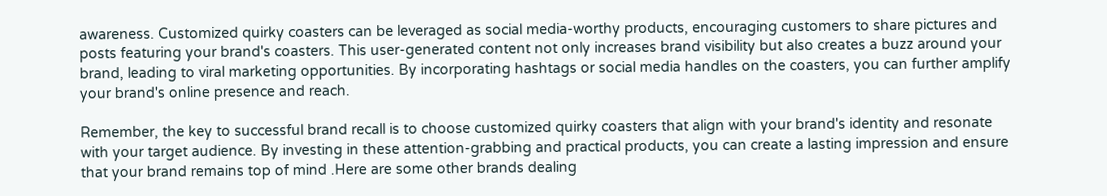awareness. Customized quirky coasters can be leveraged as social media-worthy products, encouraging customers to share pictures and posts featuring your brand's coasters. This user-generated content not only increases brand visibility but also creates a buzz around your brand, leading to viral marketing opportunities. By incorporating hashtags or social media handles on the coasters, you can further amplify your brand's online presence and reach.

Remember, the key to successful brand recall is to choose customized quirky coasters that align with your brand's identity and resonate with your target audience. By investing in these attention-grabbing and practical products, you can create a lasting impression and ensure that your brand remains top of mind .Here are some other brands dealing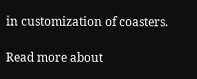in customization of coasters.

Read more about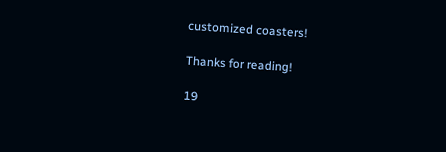customized coasters!

Thanks for reading!

19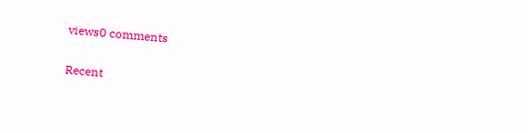views0 comments

Recent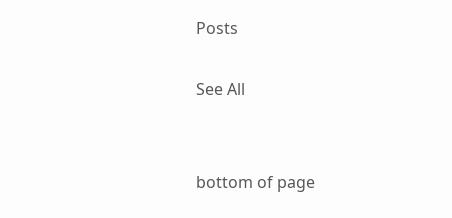Posts

See All


bottom of page